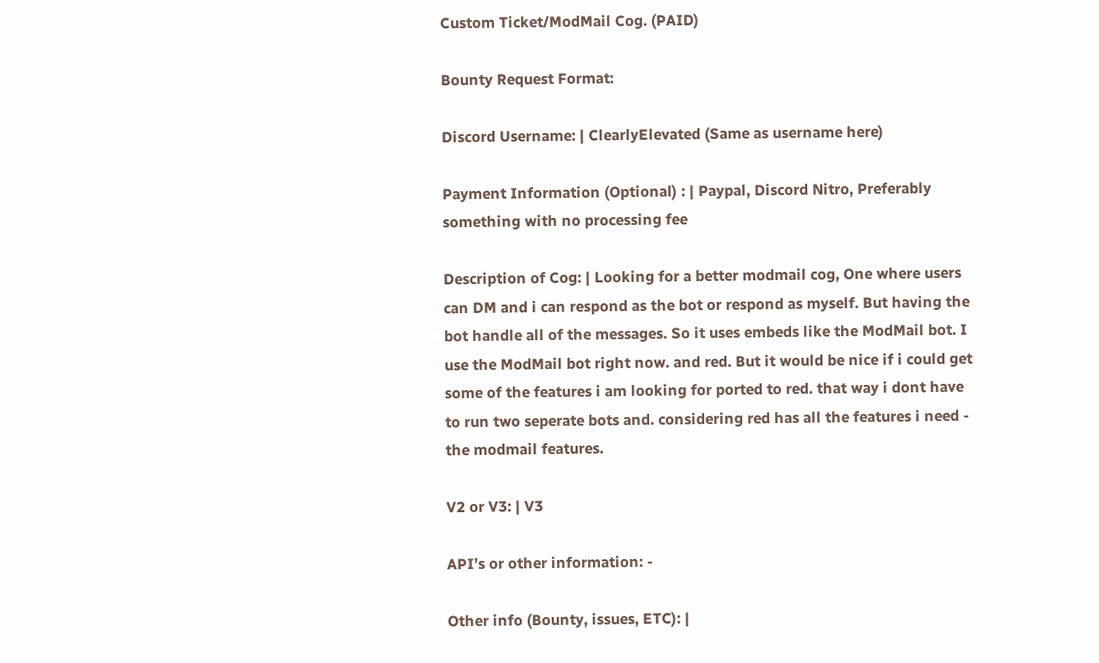Custom Ticket/ModMail Cog. (PAID)

Bounty Request Format:

Discord Username: | ClearlyElevated (Same as username here)

Payment Information (Optional) : | Paypal, Discord Nitro, Preferably something with no processing fee

Description of Cog: | Looking for a better modmail cog, One where users can DM and i can respond as the bot or respond as myself. But having the bot handle all of the messages. So it uses embeds like the ModMail bot. I use the ModMail bot right now. and red. But it would be nice if i could get some of the features i am looking for ported to red. that way i dont have to run two seperate bots and. considering red has all the features i need - the modmail features.

V2 or V3: | V3

API’s or other information: -

Other info (Bounty, issues, ETC): |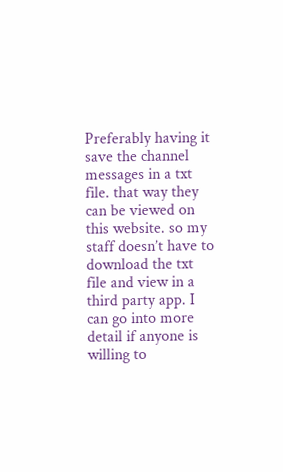Preferably having it save the channel messages in a txt file. that way they can be viewed on this website. so my staff doesn’t have to download the txt file and view in a third party app. I can go into more detail if anyone is willing to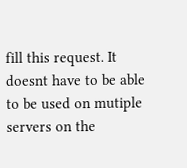fill this request. It doesnt have to be able to be used on mutiple servers on the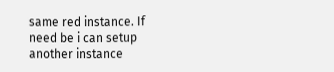same red instance. If need be i can setup another instance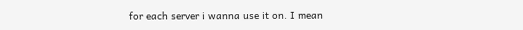for each server i wanna use it on. I mean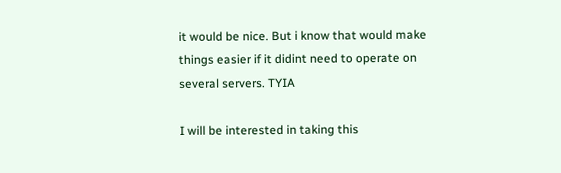it would be nice. But i know that would make things easier if it didint need to operate on several servers. TYIA

I will be interested in taking this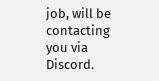job, will be contacting you via Discord.